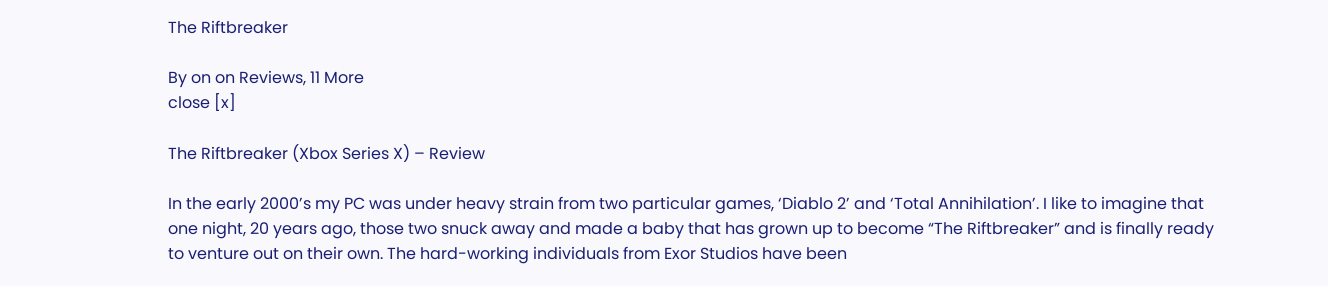The Riftbreaker

By on on Reviews, 11 More
close [x]

The Riftbreaker (Xbox Series X) – Review

In the early 2000’s my PC was under heavy strain from two particular games, ‘Diablo 2’ and ‘Total Annihilation’. I like to imagine that one night, 20 years ago, those two snuck away and made a baby that has grown up to become “The Riftbreaker” and is finally ready to venture out on their own. The hard-working individuals from Exor Studios have been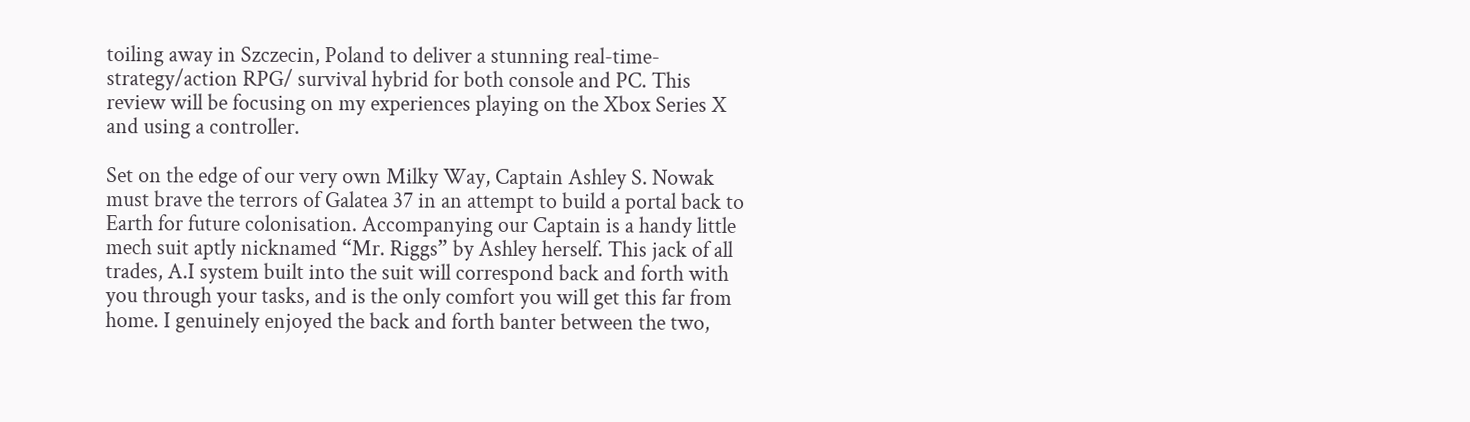toiling away in Szczecin, Poland to deliver a stunning real-time-strategy/action RPG/ survival hybrid for both console and PC. This review will be focusing on my experiences playing on the Xbox Series X and using a controller.

Set on the edge of our very own Milky Way, Captain Ashley S. Nowak must brave the terrors of Galatea 37 in an attempt to build a portal back to Earth for future colonisation. Accompanying our Captain is a handy little mech suit aptly nicknamed “Mr. Riggs” by Ashley herself. This jack of all trades, A.I system built into the suit will correspond back and forth with you through your tasks, and is the only comfort you will get this far from home. I genuinely enjoyed the back and forth banter between the two,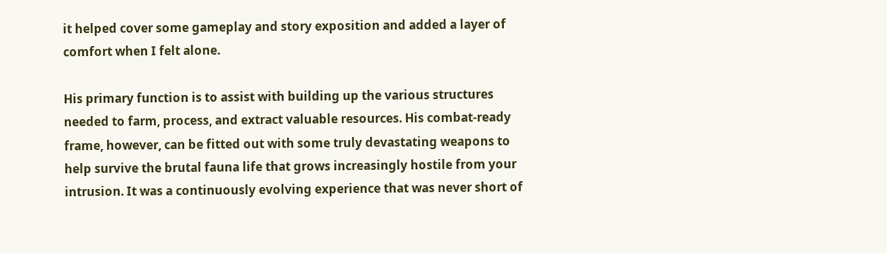it helped cover some gameplay and story exposition and added a layer of comfort when I felt alone.

His primary function is to assist with building up the various structures needed to farm, process, and extract valuable resources. His combat-ready frame, however, can be fitted out with some truly devastating weapons to help survive the brutal fauna life that grows increasingly hostile from your intrusion. It was a continuously evolving experience that was never short of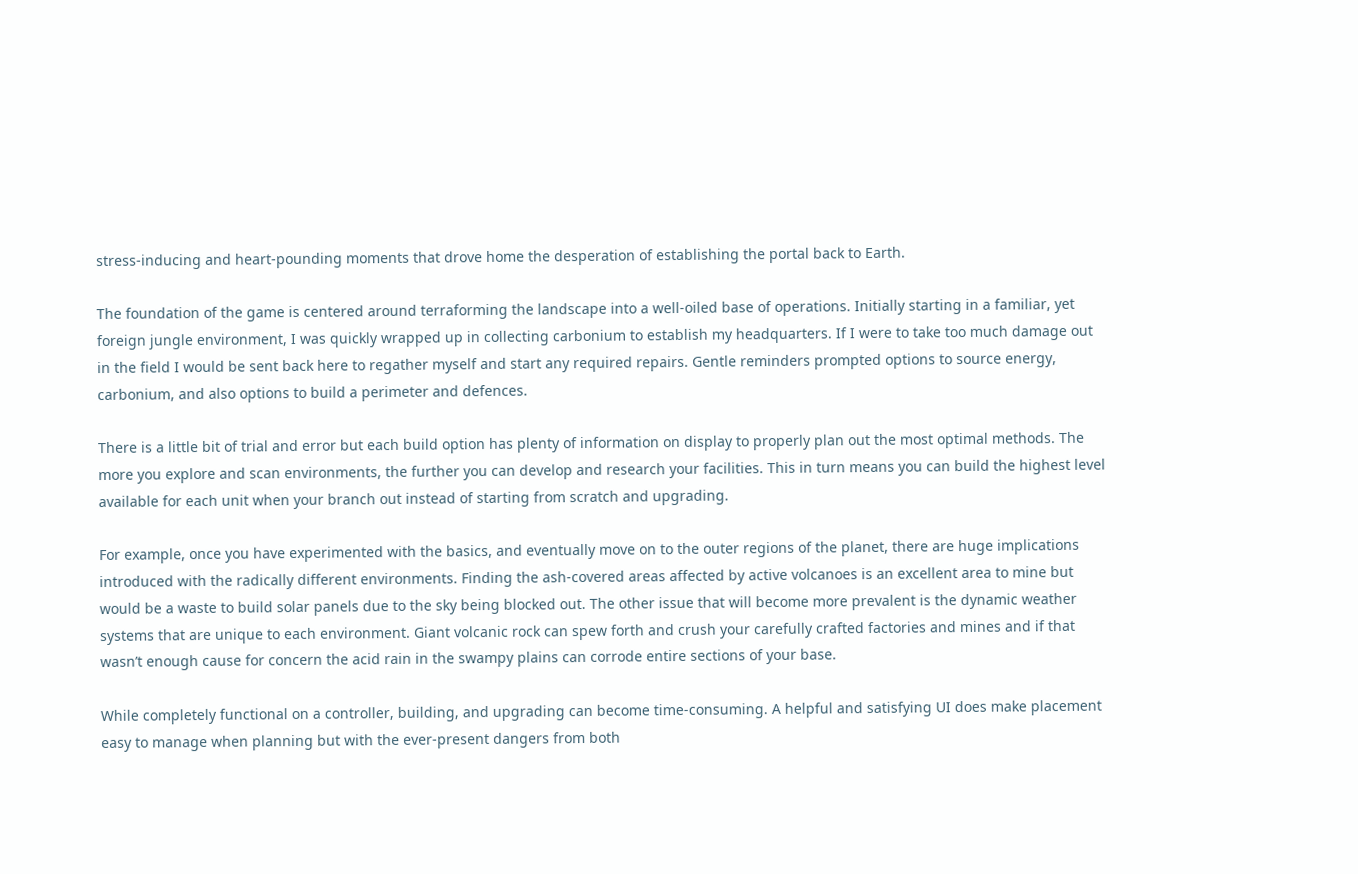stress-inducing and heart-pounding moments that drove home the desperation of establishing the portal back to Earth.

The foundation of the game is centered around terraforming the landscape into a well-oiled base of operations. Initially starting in a familiar, yet foreign jungle environment, I was quickly wrapped up in collecting carbonium to establish my headquarters. If I were to take too much damage out in the field I would be sent back here to regather myself and start any required repairs. Gentle reminders prompted options to source energy, carbonium, and also options to build a perimeter and defences.

There is a little bit of trial and error but each build option has plenty of information on display to properly plan out the most optimal methods. The more you explore and scan environments, the further you can develop and research your facilities. This in turn means you can build the highest level available for each unit when your branch out instead of starting from scratch and upgrading.

For example, once you have experimented with the basics, and eventually move on to the outer regions of the planet, there are huge implications introduced with the radically different environments. Finding the ash-covered areas affected by active volcanoes is an excellent area to mine but would be a waste to build solar panels due to the sky being blocked out. The other issue that will become more prevalent is the dynamic weather systems that are unique to each environment. Giant volcanic rock can spew forth and crush your carefully crafted factories and mines and if that wasn’t enough cause for concern the acid rain in the swampy plains can corrode entire sections of your base.

While completely functional on a controller, building, and upgrading can become time-consuming. A helpful and satisfying UI does make placement easy to manage when planning but with the ever-present dangers from both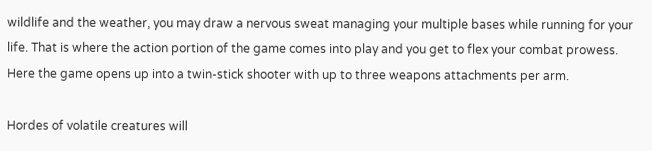wildlife and the weather, you may draw a nervous sweat managing your multiple bases while running for your life. That is where the action portion of the game comes into play and you get to flex your combat prowess. Here the game opens up into a twin-stick shooter with up to three weapons attachments per arm.

Hordes of volatile creatures will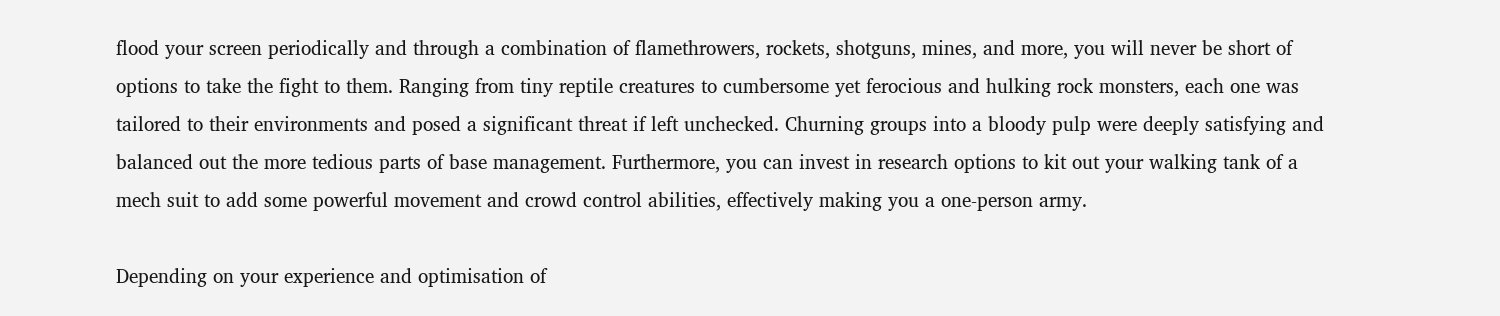flood your screen periodically and through a combination of flamethrowers, rockets, shotguns, mines, and more, you will never be short of options to take the fight to them. Ranging from tiny reptile creatures to cumbersome yet ferocious and hulking rock monsters, each one was tailored to their environments and posed a significant threat if left unchecked. Churning groups into a bloody pulp were deeply satisfying and balanced out the more tedious parts of base management. Furthermore, you can invest in research options to kit out your walking tank of a mech suit to add some powerful movement and crowd control abilities, effectively making you a one-person army.

Depending on your experience and optimisation of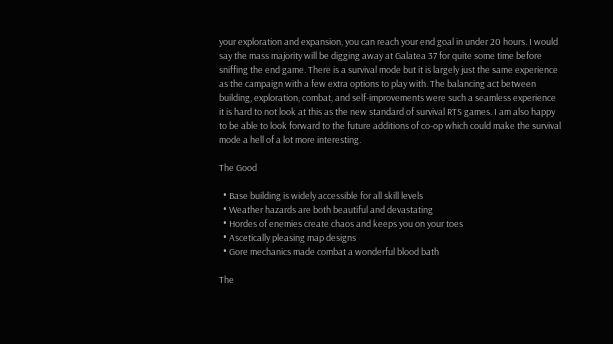your exploration and expansion, you can reach your end goal in under 20 hours. I would say the mass majority will be digging away at Galatea 37 for quite some time before sniffing the end game. There is a survival mode but it is largely just the same experience as the campaign with a few extra options to play with. The balancing act between building, exploration, combat, and self-improvements were such a seamless experience it is hard to not look at this as the new standard of survival RTS games. I am also happy to be able to look forward to the future additions of co-op which could make the survival mode a hell of a lot more interesting.

The Good

  • Base building is widely accessible for all skill levels
  • Weather hazards are both beautiful and devastating
  • Hordes of enemies create chaos and keeps you on your toes
  • Ascetically pleasing map designs
  • Gore mechanics made combat a wonderful blood bath

The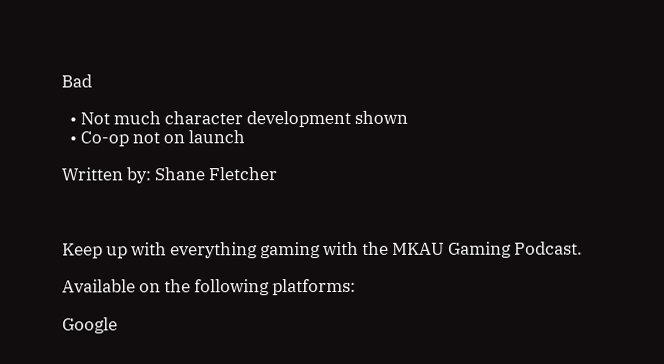Bad

  • Not much character development shown
  • Co-op not on launch

Written by: Shane Fletcher



Keep up with everything gaming with the MKAU Gaming Podcast.

Available on the following platforms:

Google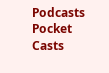Podcasts
Pocket Casts